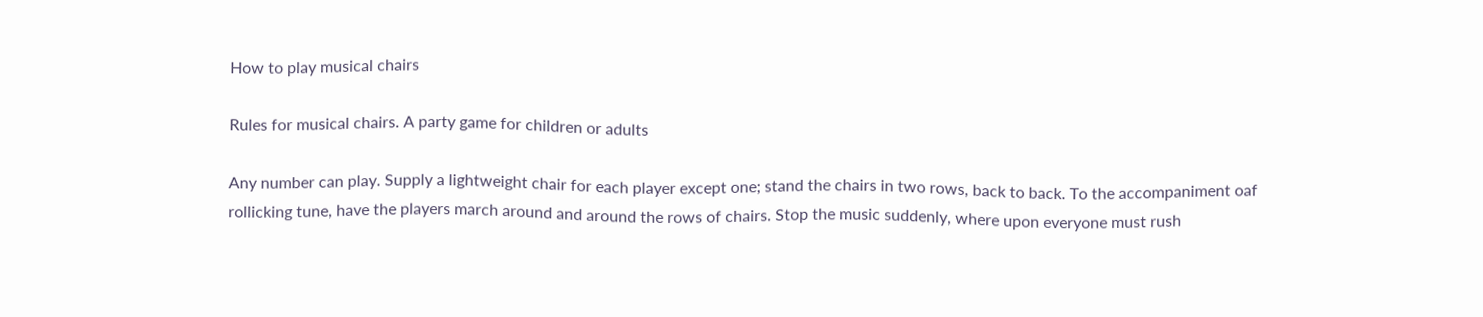How to play musical chairs

Rules for musical chairs. A party game for children or adults

Any number can play. Supply a lightweight chair for each player except one; stand the chairs in two rows, back to back. To the accompaniment oaf rollicking tune, have the players march around and around the rows of chairs. Stop the music suddenly, where upon everyone must rush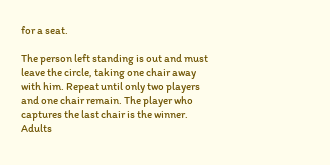for a seat.

The person left standing is out and must leave the circle, taking one chair away with him. Repeat until only two players and one chair remain. The player who captures the last chair is the winner. Adults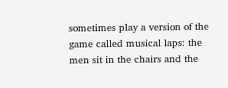sometimes play a version of the game called musical laps: the men sit in the chairs and the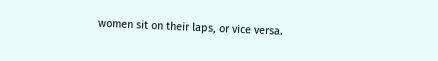women sit on their laps, or vice versa.